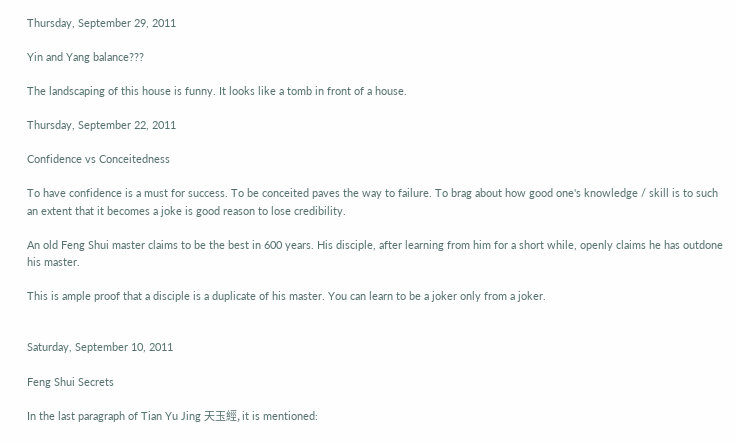Thursday, September 29, 2011

Yin and Yang balance???

The landscaping of this house is funny. It looks like a tomb in front of a house.

Thursday, September 22, 2011

Confidence vs Conceitedness

To have confidence is a must for success. To be conceited paves the way to failure. To brag about how good one's knowledge / skill is to such an extent that it becomes a joke is good reason to lose credibility.

An old Feng Shui master claims to be the best in 600 years. His disciple, after learning from him for a short while, openly claims he has outdone his master.

This is ample proof that a disciple is a duplicate of his master. You can learn to be a joker only from a joker.


Saturday, September 10, 2011

Feng Shui Secrets

In the last paragraph of Tian Yu Jing 天玉經, it is mentioned: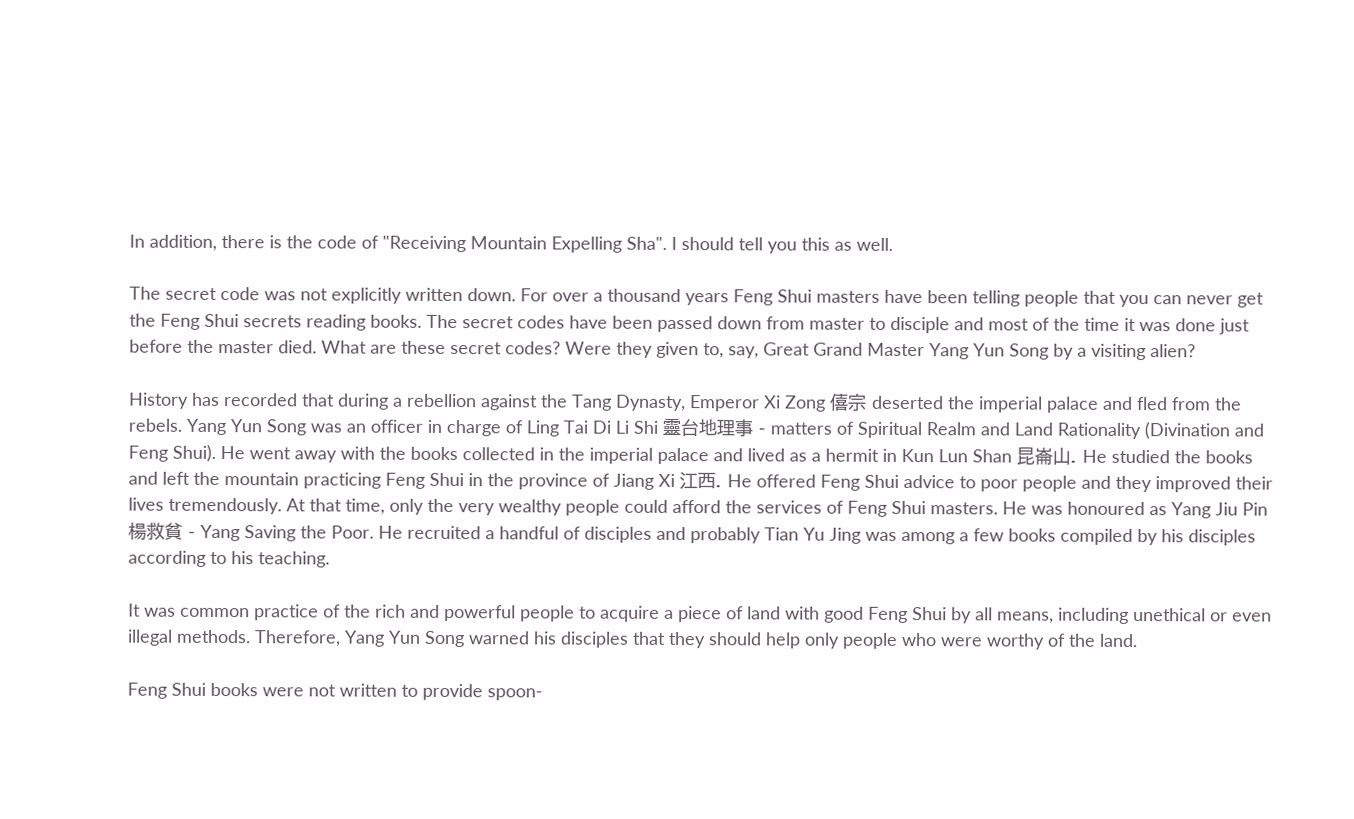In addition, there is the code of "Receiving Mountain Expelling Sha". I should tell you this as well.

The secret code was not explicitly written down. For over a thousand years Feng Shui masters have been telling people that you can never get the Feng Shui secrets reading books. The secret codes have been passed down from master to disciple and most of the time it was done just before the master died. What are these secret codes? Were they given to, say, Great Grand Master Yang Yun Song by a visiting alien?

History has recorded that during a rebellion against the Tang Dynasty, Emperor Xi Zong 僖宗 deserted the imperial palace and fled from the rebels. Yang Yun Song was an officer in charge of Ling Tai Di Li Shi 靈台地理事 - matters of Spiritual Realm and Land Rationality (Divination and Feng Shui). He went away with the books collected in the imperial palace and lived as a hermit in Kun Lun Shan 昆崙山. He studied the books and left the mountain practicing Feng Shui in the province of Jiang Xi 江西. He offered Feng Shui advice to poor people and they improved their lives tremendously. At that time, only the very wealthy people could afford the services of Feng Shui masters. He was honoured as Yang Jiu Pin 楊救貧 - Yang Saving the Poor. He recruited a handful of disciples and probably Tian Yu Jing was among a few books compiled by his disciples according to his teaching.

It was common practice of the rich and powerful people to acquire a piece of land with good Feng Shui by all means, including unethical or even illegal methods. Therefore, Yang Yun Song warned his disciples that they should help only people who were worthy of the land.

Feng Shui books were not written to provide spoon-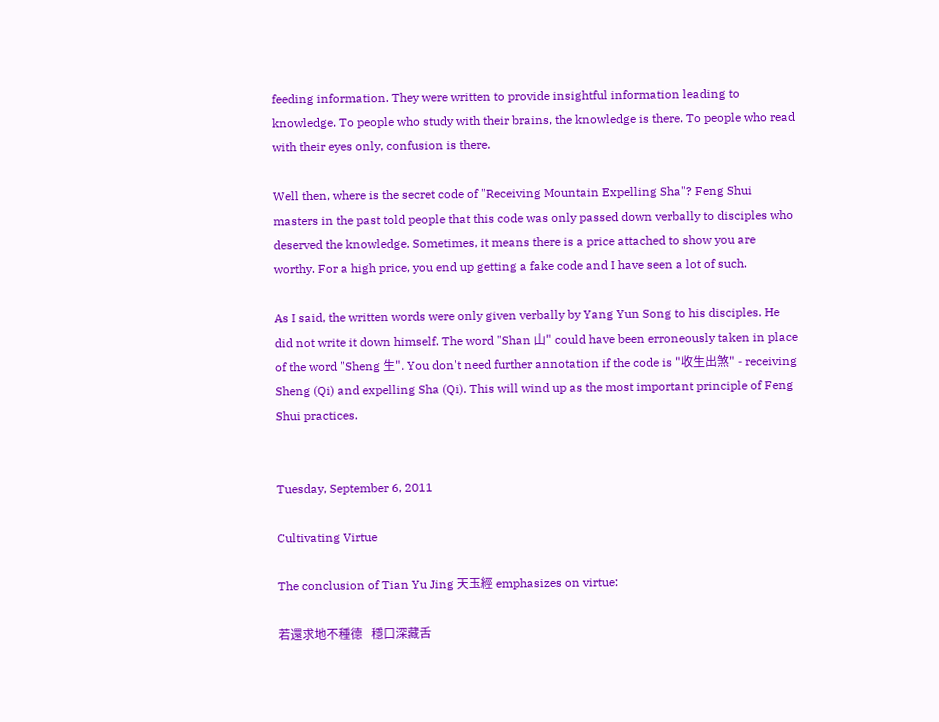feeding information. They were written to provide insightful information leading to knowledge. To people who study with their brains, the knowledge is there. To people who read with their eyes only, confusion is there.

Well then, where is the secret code of "Receiving Mountain Expelling Sha"? Feng Shui masters in the past told people that this code was only passed down verbally to disciples who deserved the knowledge. Sometimes, it means there is a price attached to show you are worthy. For a high price, you end up getting a fake code and I have seen a lot of such.

As I said, the written words were only given verbally by Yang Yun Song to his disciples. He did not write it down himself. The word "Shan 山" could have been erroneously taken in place of the word "Sheng 生". You don't need further annotation if the code is "收生出煞" - receiving Sheng (Qi) and expelling Sha (Qi). This will wind up as the most important principle of Feng Shui practices.


Tuesday, September 6, 2011

Cultivating Virtue

The conclusion of Tian Yu Jing 天玉經 emphasizes on virtue:

若還求地不種德   穩口深藏舌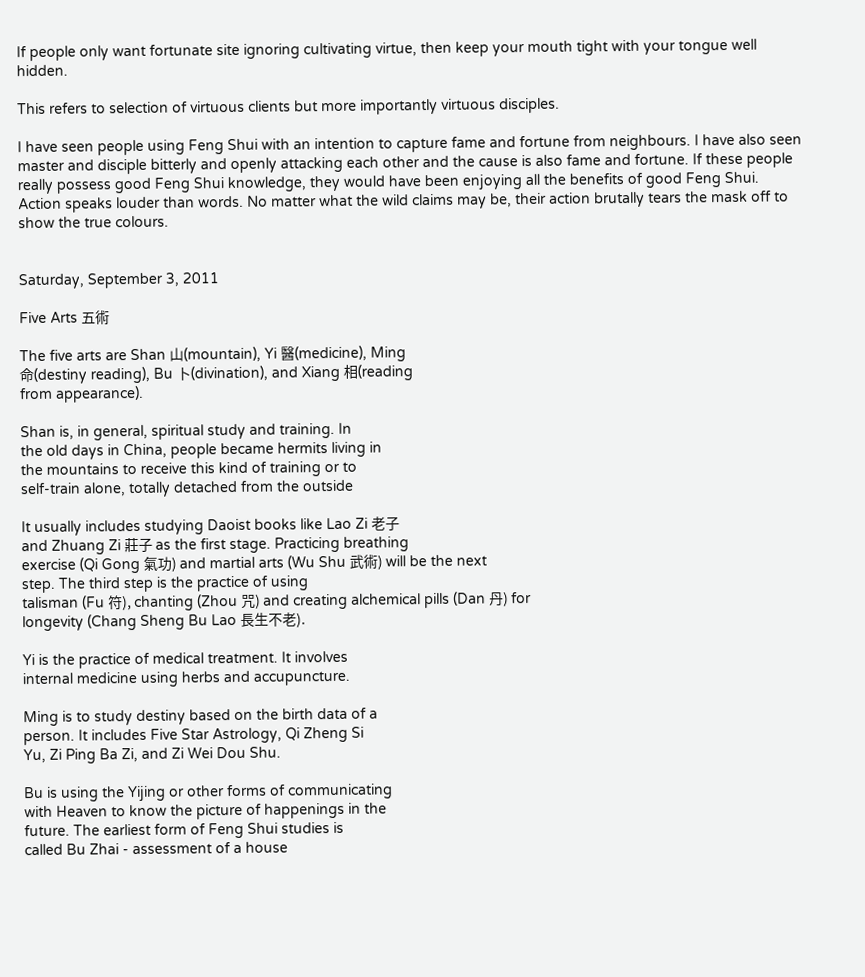If people only want fortunate site ignoring cultivating virtue, then keep your mouth tight with your tongue well hidden.

This refers to selection of virtuous clients but more importantly virtuous disciples.

I have seen people using Feng Shui with an intention to capture fame and fortune from neighbours. I have also seen master and disciple bitterly and openly attacking each other and the cause is also fame and fortune. If these people really possess good Feng Shui knowledge, they would have been enjoying all the benefits of good Feng Shui. Action speaks louder than words. No matter what the wild claims may be, their action brutally tears the mask off to show the true colours.


Saturday, September 3, 2011

Five Arts 五術

The five arts are Shan 山(mountain), Yi 醫(medicine), Ming
命(destiny reading), Bu 卜(divination), and Xiang 相(reading
from appearance).

Shan is, in general, spiritual study and training. In
the old days in China, people became hermits living in
the mountains to receive this kind of training or to
self-train alone, totally detached from the outside

It usually includes studying Daoist books like Lao Zi 老子
and Zhuang Zi 莊子 as the first stage. Practicing breathing
exercise (Qi Gong 氣功) and martial arts (Wu Shu 武術) will be the next
step. The third step is the practice of using
talisman (Fu 符), chanting (Zhou 咒) and creating alchemical pills (Dan 丹) for
longevity (Chang Sheng Bu Lao 長生不老).

Yi is the practice of medical treatment. It involves
internal medicine using herbs and accupuncture.

Ming is to study destiny based on the birth data of a
person. It includes Five Star Astrology, Qi Zheng Si
Yu, Zi Ping Ba Zi, and Zi Wei Dou Shu.

Bu is using the Yijing or other forms of communicating
with Heaven to know the picture of happenings in the
future. The earliest form of Feng Shui studies is
called Bu Zhai - assessment of a house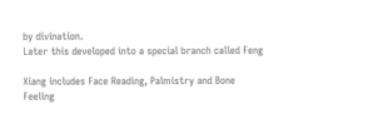by divination.
Later this developed into a special branch called Feng

Xiang includes Face Reading, Palmistry and Bone
Feeling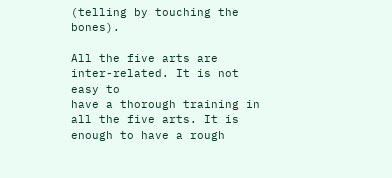(telling by touching the bones).

All the five arts are inter-related. It is not easy to
have a thorough training in all the five arts. It is
enough to have a rough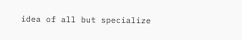idea of all but specialize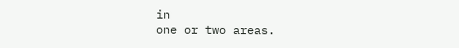in
one or two areas.